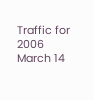Traffic for 2006 March 14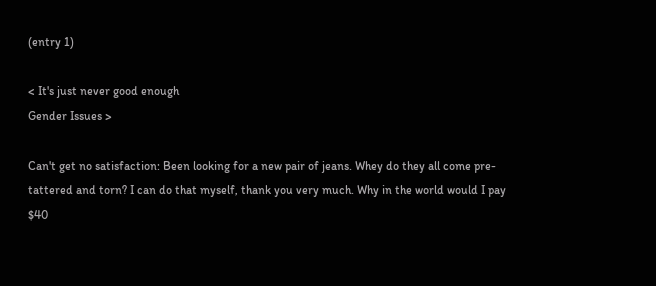(entry 1)

< It's just never good enough
Gender Issues >

Can't get no satisfaction: Been looking for a new pair of jeans. Whey do they all come pre-tattered and torn? I can do that myself, thank you very much. Why in the world would I pay $40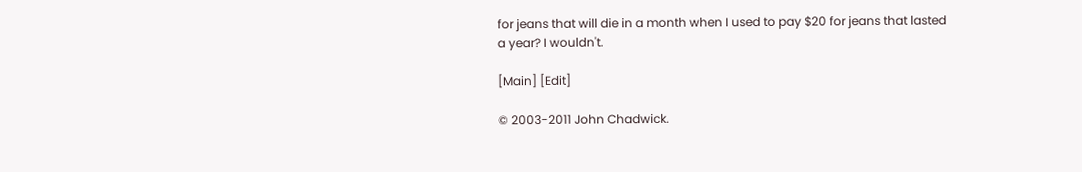for jeans that will die in a month when I used to pay $20 for jeans that lasted a year? I wouldn't.

[Main] [Edit]

© 2003-2011 John Chadwick.